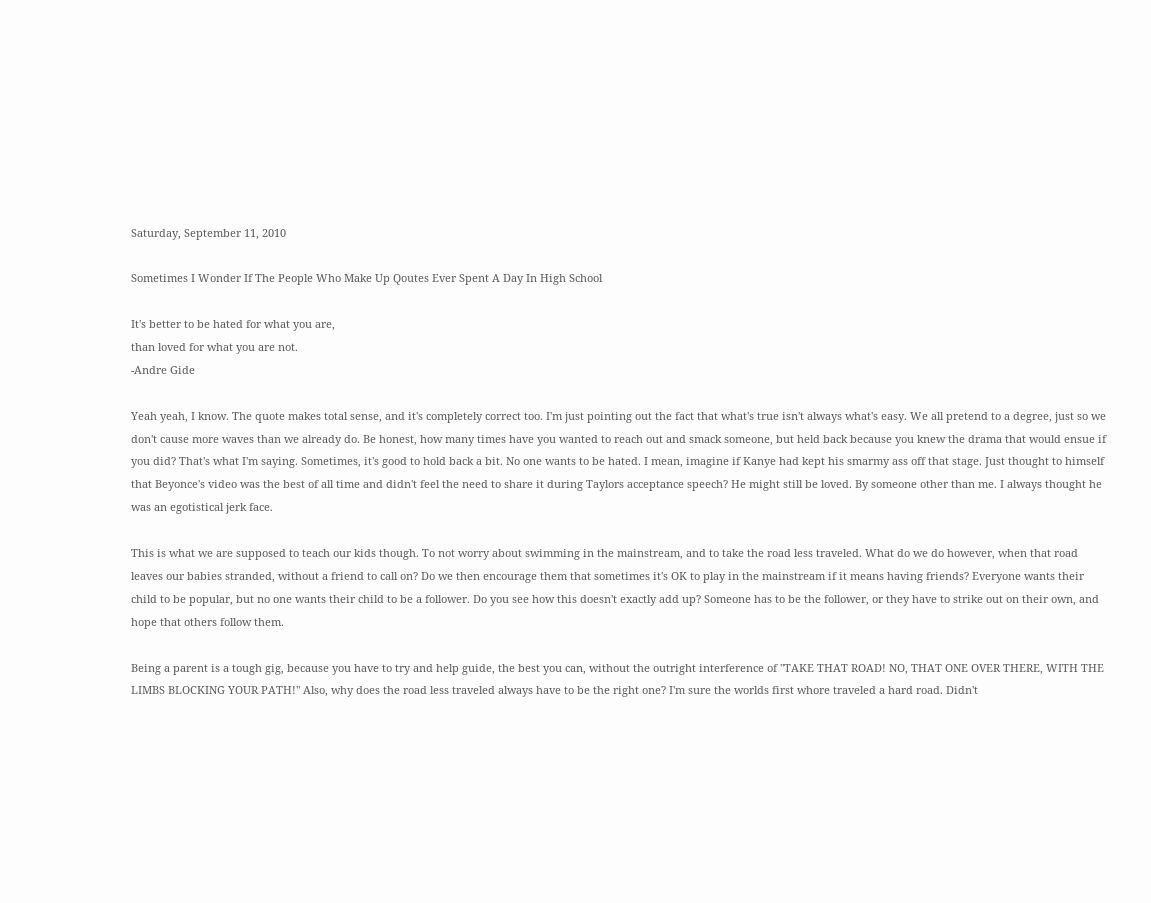Saturday, September 11, 2010

Sometimes I Wonder If The People Who Make Up Qoutes Ever Spent A Day In High School

It's better to be hated for what you are,
than loved for what you are not.
-Andre Gide

Yeah yeah, I know. The quote makes total sense, and it's completely correct too. I'm just pointing out the fact that what's true isn't always what's easy. We all pretend to a degree, just so we don't cause more waves than we already do. Be honest, how many times have you wanted to reach out and smack someone, but held back because you knew the drama that would ensue if you did? That's what I'm saying. Sometimes, it's good to hold back a bit. No one wants to be hated. I mean, imagine if Kanye had kept his smarmy ass off that stage. Just thought to himself that Beyonce's video was the best of all time and didn't feel the need to share it during Taylors acceptance speech? He might still be loved. By someone other than me. I always thought he was an egotistical jerk face.

This is what we are supposed to teach our kids though. To not worry about swimming in the mainstream, and to take the road less traveled. What do we do however, when that road leaves our babies stranded, without a friend to call on? Do we then encourage them that sometimes it's OK to play in the mainstream if it means having friends? Everyone wants their child to be popular, but no one wants their child to be a follower. Do you see how this doesn't exactly add up? Someone has to be the follower, or they have to strike out on their own, and hope that others follow them.

Being a parent is a tough gig, because you have to try and help guide, the best you can, without the outright interference of "TAKE THAT ROAD! NO, THAT ONE OVER THERE, WITH THE LIMBS BLOCKING YOUR PATH!" Also, why does the road less traveled always have to be the right one? I'm sure the worlds first whore traveled a hard road. Didn't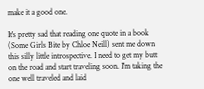make it a good one.

It's pretty sad that reading one quote in a book (Some Girls Bite by Chloe Neill) sent me down this silly little introspective. I need to get my butt on the road and start traveling soon. I'm taking the one well traveled and laid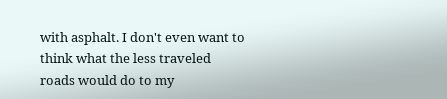with asphalt. I don't even want to think what the less traveled roads would do to my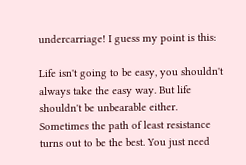undercarriage! I guess my point is this:

Life isn't going to be easy, you shouldn't always take the easy way. But life shouldn't be unbearable either. Sometimes the path of least resistance turns out to be the best. You just need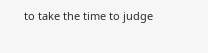to take the time to judge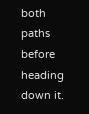both paths before heading down it.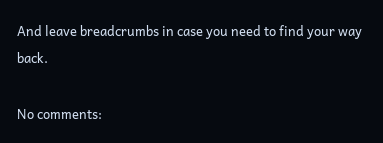And leave breadcrumbs in case you need to find your way back.

No comments: